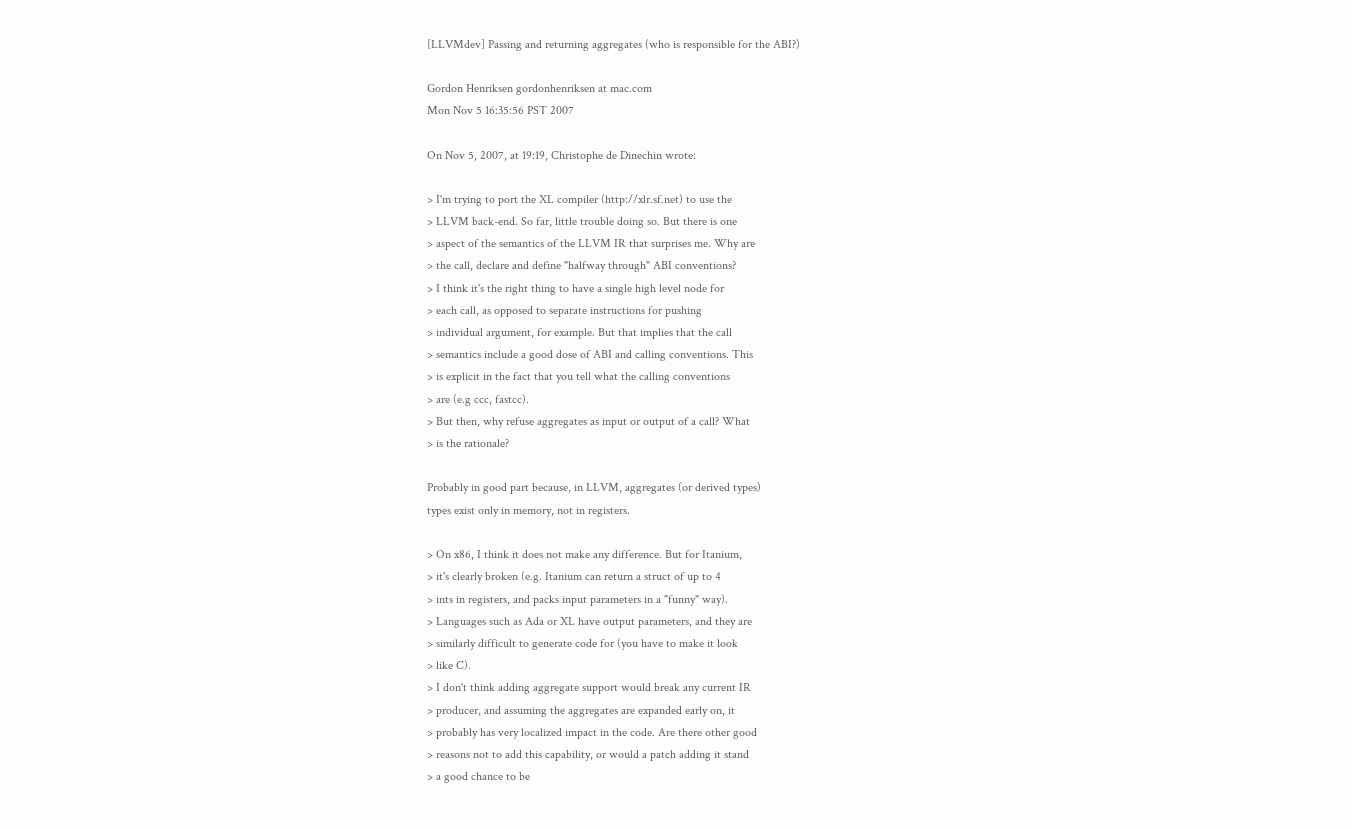[LLVMdev] Passing and returning aggregates (who is responsible for the ABI?)

Gordon Henriksen gordonhenriksen at mac.com
Mon Nov 5 16:35:56 PST 2007

On Nov 5, 2007, at 19:19, Christophe de Dinechin wrote:

> I'm trying to port the XL compiler (http://xlr.sf.net) to use the
> LLVM back-end. So far, little trouble doing so. But there is one
> aspect of the semantics of the LLVM IR that surprises me. Why are
> the call, declare and define "halfway through" ABI conventions?
> I think it's the right thing to have a single high level node for
> each call, as opposed to separate instructions for pushing
> individual argument, for example. But that implies that the call
> semantics include a good dose of ABI and calling conventions. This
> is explicit in the fact that you tell what the calling conventions
> are (e.g ccc, fastcc).
> But then, why refuse aggregates as input or output of a call? What
> is the rationale?

Probably in good part because, in LLVM, aggregates (or derived types)
types exist only in memory, not in registers.

> On x86, I think it does not make any difference. But for Itanium,
> it's clearly broken (e.g. Itanium can return a struct of up to 4
> ints in registers, and packs input parameters in a "funny" way).
> Languages such as Ada or XL have output parameters, and they are
> similarly difficult to generate code for (you have to make it look
> like C).
> I don't think adding aggregate support would break any current IR
> producer, and assuming the aggregates are expanded early on, it
> probably has very localized impact in the code. Are there other good
> reasons not to add this capability, or would a patch adding it stand
> a good chance to be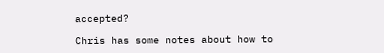accepted?

Chris has some notes about how to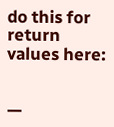do this for return values here:


—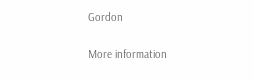Gordon

More information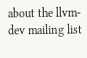about the llvm-dev mailing list